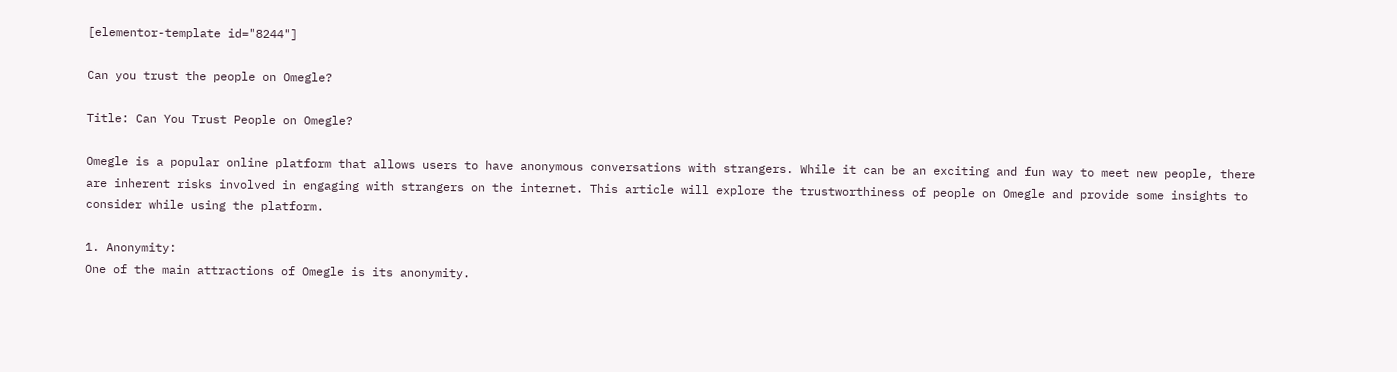[elementor-template id="8244"]

Can you trust the people on Omegle?

Title: Can You Trust People on Omegle?

Omegle is a popular online platform that allows users to have anonymous conversations with strangers. While it can be an exciting and fun way to meet new people, there are inherent risks involved in engaging with strangers on the internet. This article will explore the trustworthiness of people on Omegle and provide some insights to consider while using the platform.

1. Anonymity:
One of the main attractions of Omegle is its anonymity.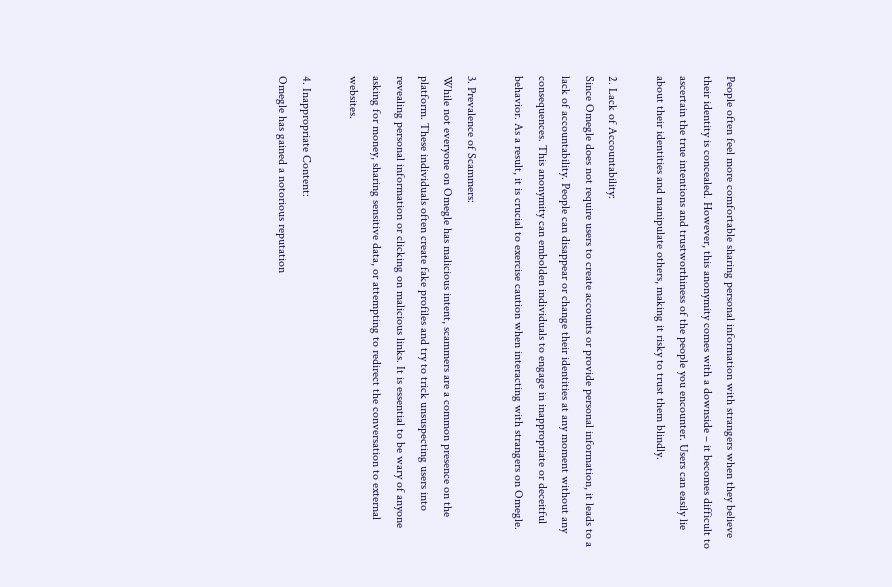People often feel more comfortable sharing personal information with strangers when they believe their identity is concealed. However, this anonymity comes with a downside – it becomes difficult to ascertain the true intentions and trustworthiness of the people you encounter. Users can easily lie about their identities and manipulate others, making it risky to trust them blindly.

2. Lack of Accountability:
Since Omegle does not require users to create accounts or provide personal information, it leads to a lack of accountability. People can disappear or change their identities at any moment without any consequences. This anonymity can embolden individuals to engage in inappropriate or deceitful behavior. As a result, it is crucial to exercise caution when interacting with strangers on Omegle.

3. Prevalence of Scammers:
While not everyone on Omegle has malicious intent, scammers are a common presence on the platform. These individuals often create fake profiles and try to trick unsuspecting users into revealing personal information or clicking on malicious links. It is essential to be wary of anyone asking for money, sharing sensitive data, or attempting to redirect the conversation to external websites.

4. Inappropriate Content:
Omegle has gained a notorious reputation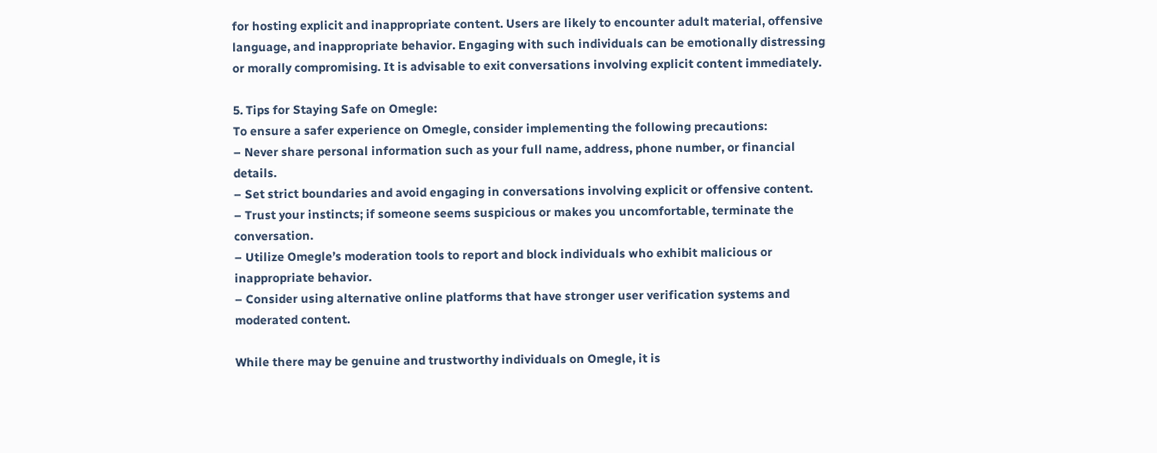for hosting explicit and inappropriate content. Users are likely to encounter adult material, offensive language, and inappropriate behavior. Engaging with such individuals can be emotionally distressing or morally compromising. It is advisable to exit conversations involving explicit content immediately.

5. Tips for Staying Safe on Omegle:
To ensure a safer experience on Omegle, consider implementing the following precautions:
– Never share personal information such as your full name, address, phone number, or financial details.
– Set strict boundaries and avoid engaging in conversations involving explicit or offensive content.
– Trust your instincts; if someone seems suspicious or makes you uncomfortable, terminate the conversation.
– Utilize Omegle’s moderation tools to report and block individuals who exhibit malicious or inappropriate behavior.
– Consider using alternative online platforms that have stronger user verification systems and moderated content.

While there may be genuine and trustworthy individuals on Omegle, it is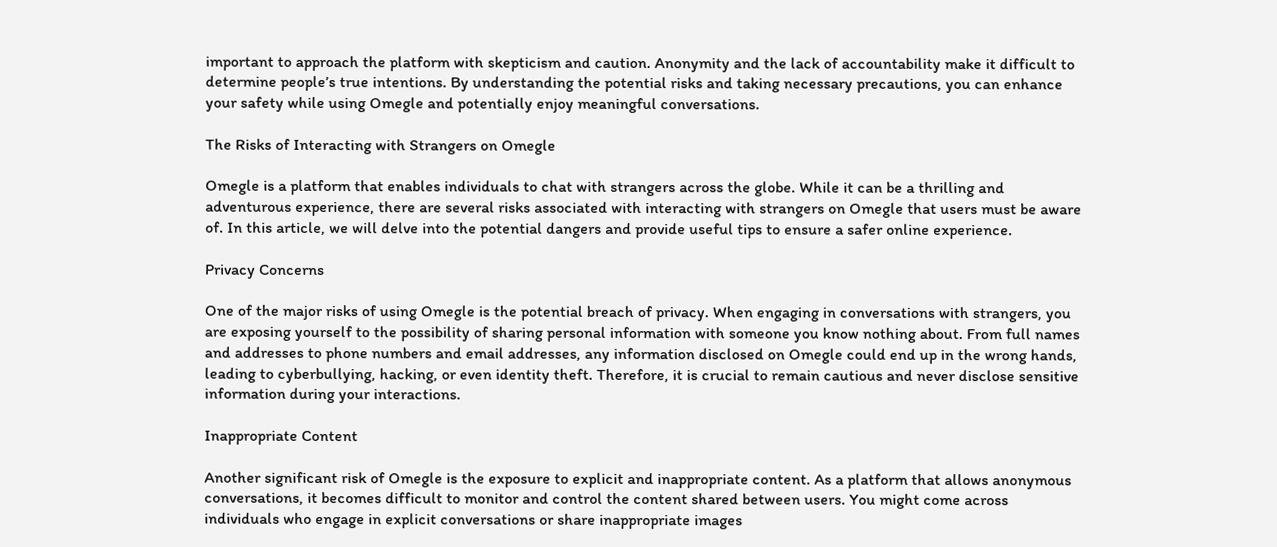important to approach the platform with skepticism and caution. Anonymity and the lack of accountability make it difficult to determine people’s true intentions. By understanding the potential risks and taking necessary precautions, you can enhance your safety while using Omegle and potentially enjoy meaningful conversations.

The Risks of Interacting with Strangers on Omegle

Omegle is a platform that enables individuals to chat with strangers across the globe. While it can be a thrilling and adventurous experience, there are several risks associated with interacting with strangers on Omegle that users must be aware of. In this article, we will delve into the potential dangers and provide useful tips to ensure a safer online experience.

Privacy Concerns

One of the major risks of using Omegle is the potential breach of privacy. When engaging in conversations with strangers, you are exposing yourself to the possibility of sharing personal information with someone you know nothing about. From full names and addresses to phone numbers and email addresses, any information disclosed on Omegle could end up in the wrong hands, leading to cyberbullying, hacking, or even identity theft. Therefore, it is crucial to remain cautious and never disclose sensitive information during your interactions.

Inappropriate Content

Another significant risk of Omegle is the exposure to explicit and inappropriate content. As a platform that allows anonymous conversations, it becomes difficult to monitor and control the content shared between users. You might come across individuals who engage in explicit conversations or share inappropriate images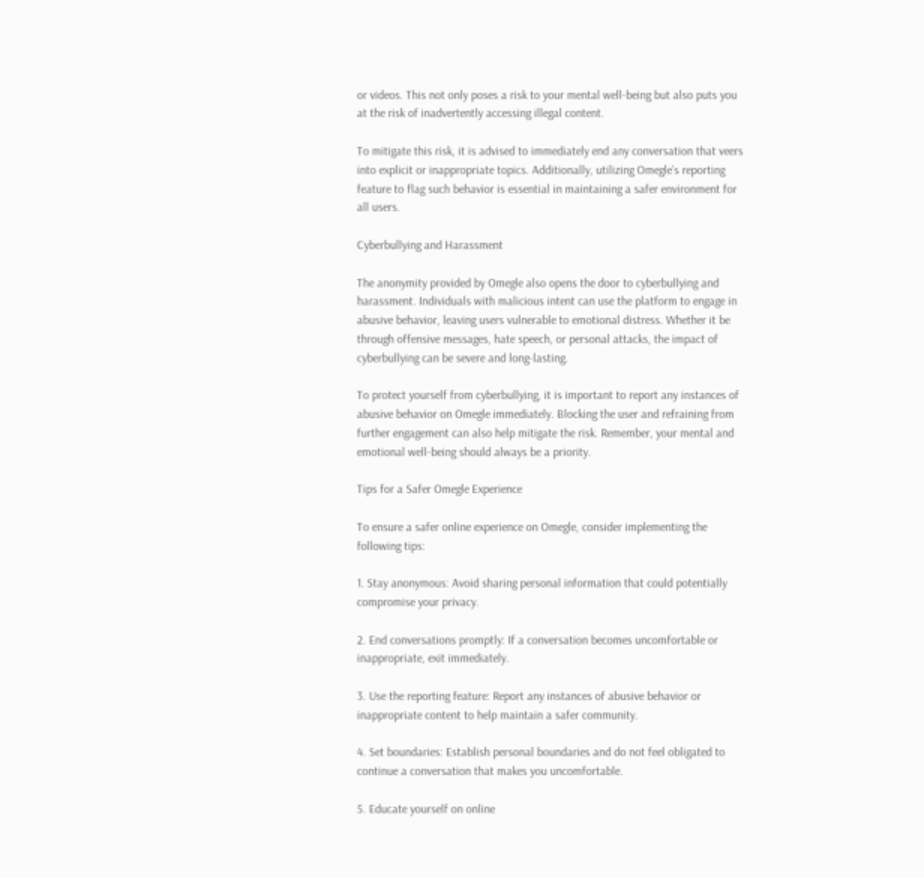or videos. This not only poses a risk to your mental well-being but also puts you at the risk of inadvertently accessing illegal content.

To mitigate this risk, it is advised to immediately end any conversation that veers into explicit or inappropriate topics. Additionally, utilizing Omegle’s reporting feature to flag such behavior is essential in maintaining a safer environment for all users.

Cyberbullying and Harassment

The anonymity provided by Omegle also opens the door to cyberbullying and harassment. Individuals with malicious intent can use the platform to engage in abusive behavior, leaving users vulnerable to emotional distress. Whether it be through offensive messages, hate speech, or personal attacks, the impact of cyberbullying can be severe and long-lasting.

To protect yourself from cyberbullying, it is important to report any instances of abusive behavior on Omegle immediately. Blocking the user and refraining from further engagement can also help mitigate the risk. Remember, your mental and emotional well-being should always be a priority.

Tips for a Safer Omegle Experience

To ensure a safer online experience on Omegle, consider implementing the following tips:

1. Stay anonymous: Avoid sharing personal information that could potentially compromise your privacy.

2. End conversations promptly: If a conversation becomes uncomfortable or inappropriate, exit immediately.

3. Use the reporting feature: Report any instances of abusive behavior or inappropriate content to help maintain a safer community.

4. Set boundaries: Establish personal boundaries and do not feel obligated to continue a conversation that makes you uncomfortable.

5. Educate yourself on online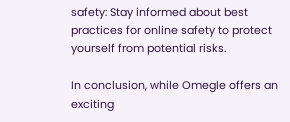safety: Stay informed about best practices for online safety to protect yourself from potential risks.

In conclusion, while Omegle offers an exciting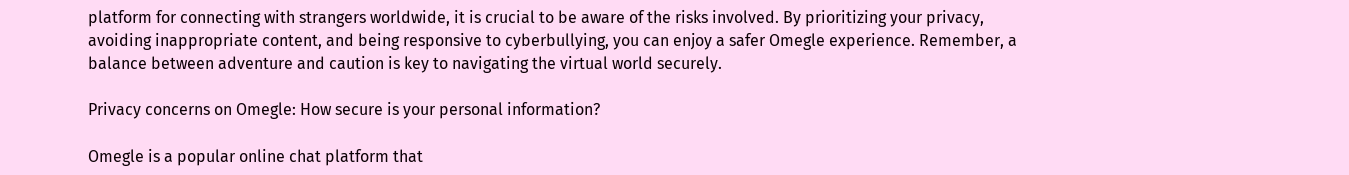platform for connecting with strangers worldwide, it is crucial to be aware of the risks involved. By prioritizing your privacy, avoiding inappropriate content, and being responsive to cyberbullying, you can enjoy a safer Omegle experience. Remember, a balance between adventure and caution is key to navigating the virtual world securely.

Privacy concerns on Omegle: How secure is your personal information?

Omegle is a popular online chat platform that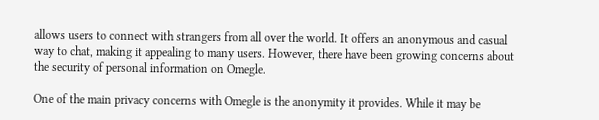allows users to connect with strangers from all over the world. It offers an anonymous and casual way to chat, making it appealing to many users. However, there have been growing concerns about the security of personal information on Omegle.

One of the main privacy concerns with Omegle is the anonymity it provides. While it may be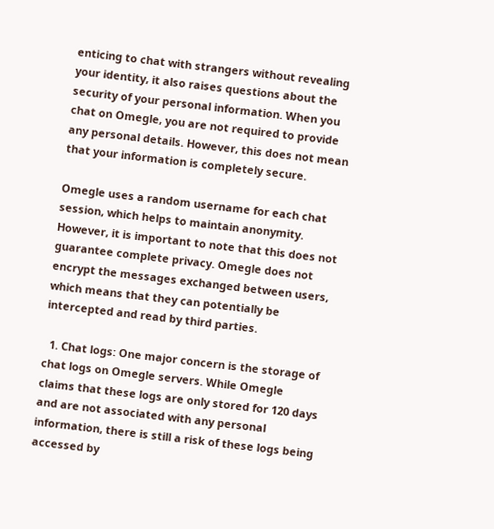enticing to chat with strangers without revealing your identity, it also raises questions about the security of your personal information. When you chat on Omegle, you are not required to provide any personal details. However, this does not mean that your information is completely secure.

Omegle uses a random username for each chat session, which helps to maintain anonymity. However, it is important to note that this does not guarantee complete privacy. Omegle does not encrypt the messages exchanged between users, which means that they can potentially be intercepted and read by third parties.

  1. Chat logs: One major concern is the storage of chat logs on Omegle servers. While Omegle claims that these logs are only stored for 120 days and are not associated with any personal information, there is still a risk of these logs being accessed by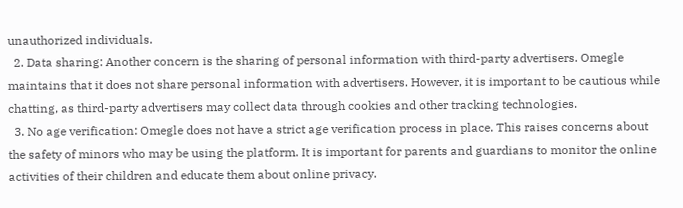unauthorized individuals.
  2. Data sharing: Another concern is the sharing of personal information with third-party advertisers. Omegle maintains that it does not share personal information with advertisers. However, it is important to be cautious while chatting, as third-party advertisers may collect data through cookies and other tracking technologies.
  3. No age verification: Omegle does not have a strict age verification process in place. This raises concerns about the safety of minors who may be using the platform. It is important for parents and guardians to monitor the online activities of their children and educate them about online privacy.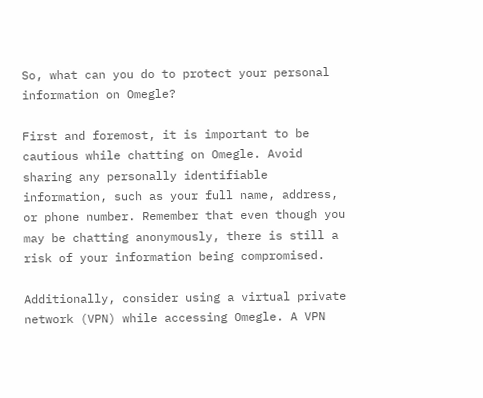So, what can you do to protect your personal information on Omegle?

First and foremost, it is important to be cautious while chatting on Omegle. Avoid sharing any personally identifiable information, such as your full name, address, or phone number. Remember that even though you may be chatting anonymously, there is still a risk of your information being compromised.

Additionally, consider using a virtual private network (VPN) while accessing Omegle. A VPN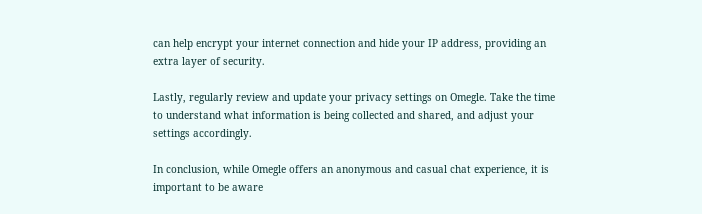can help encrypt your internet connection and hide your IP address, providing an extra layer of security.

Lastly, regularly review and update your privacy settings on Omegle. Take the time to understand what information is being collected and shared, and adjust your settings accordingly.

In conclusion, while Omegle offers an anonymous and casual chat experience, it is important to be aware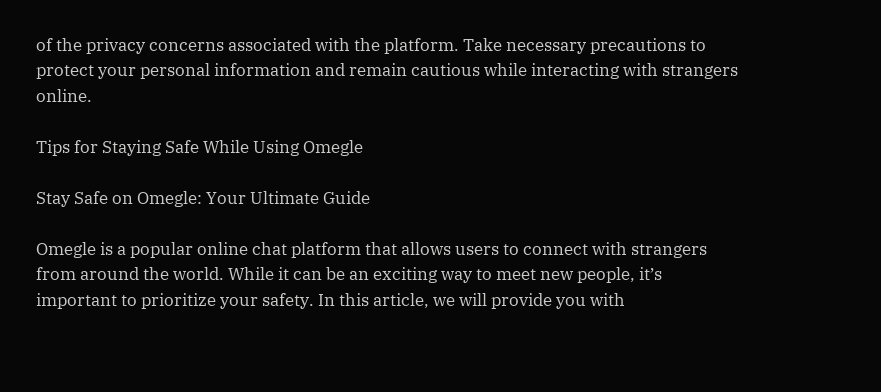of the privacy concerns associated with the platform. Take necessary precautions to protect your personal information and remain cautious while interacting with strangers online.

Tips for Staying Safe While Using Omegle

Stay Safe on Omegle: Your Ultimate Guide

Omegle is a popular online chat platform that allows users to connect with strangers from around the world. While it can be an exciting way to meet new people, it’s important to prioritize your safety. In this article, we will provide you with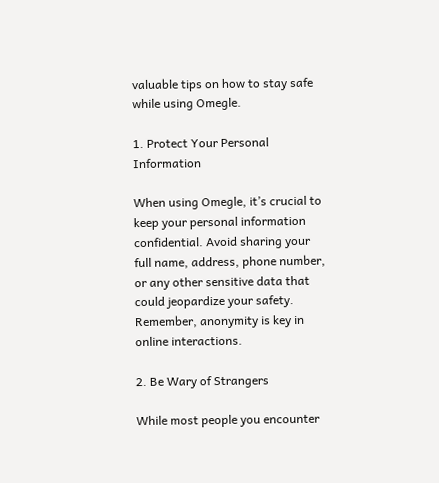valuable tips on how to stay safe while using Omegle.

1. Protect Your Personal Information

When using Omegle, it’s crucial to keep your personal information confidential. Avoid sharing your full name, address, phone number, or any other sensitive data that could jeopardize your safety. Remember, anonymity is key in online interactions.

2. Be Wary of Strangers

While most people you encounter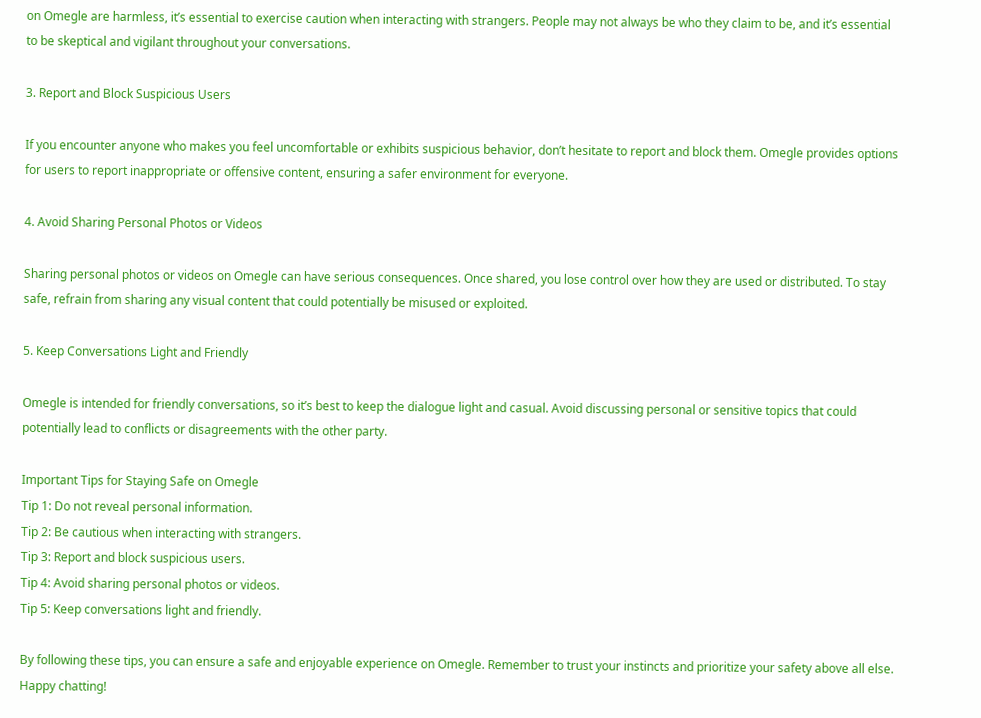on Omegle are harmless, it’s essential to exercise caution when interacting with strangers. People may not always be who they claim to be, and it’s essential to be skeptical and vigilant throughout your conversations.

3. Report and Block Suspicious Users

If you encounter anyone who makes you feel uncomfortable or exhibits suspicious behavior, don’t hesitate to report and block them. Omegle provides options for users to report inappropriate or offensive content, ensuring a safer environment for everyone.

4. Avoid Sharing Personal Photos or Videos

Sharing personal photos or videos on Omegle can have serious consequences. Once shared, you lose control over how they are used or distributed. To stay safe, refrain from sharing any visual content that could potentially be misused or exploited.

5. Keep Conversations Light and Friendly

Omegle is intended for friendly conversations, so it’s best to keep the dialogue light and casual. Avoid discussing personal or sensitive topics that could potentially lead to conflicts or disagreements with the other party.

Important Tips for Staying Safe on Omegle
Tip 1: Do not reveal personal information.
Tip 2: Be cautious when interacting with strangers.
Tip 3: Report and block suspicious users.
Tip 4: Avoid sharing personal photos or videos.
Tip 5: Keep conversations light and friendly.

By following these tips, you can ensure a safe and enjoyable experience on Omegle. Remember to trust your instincts and prioritize your safety above all else. Happy chatting!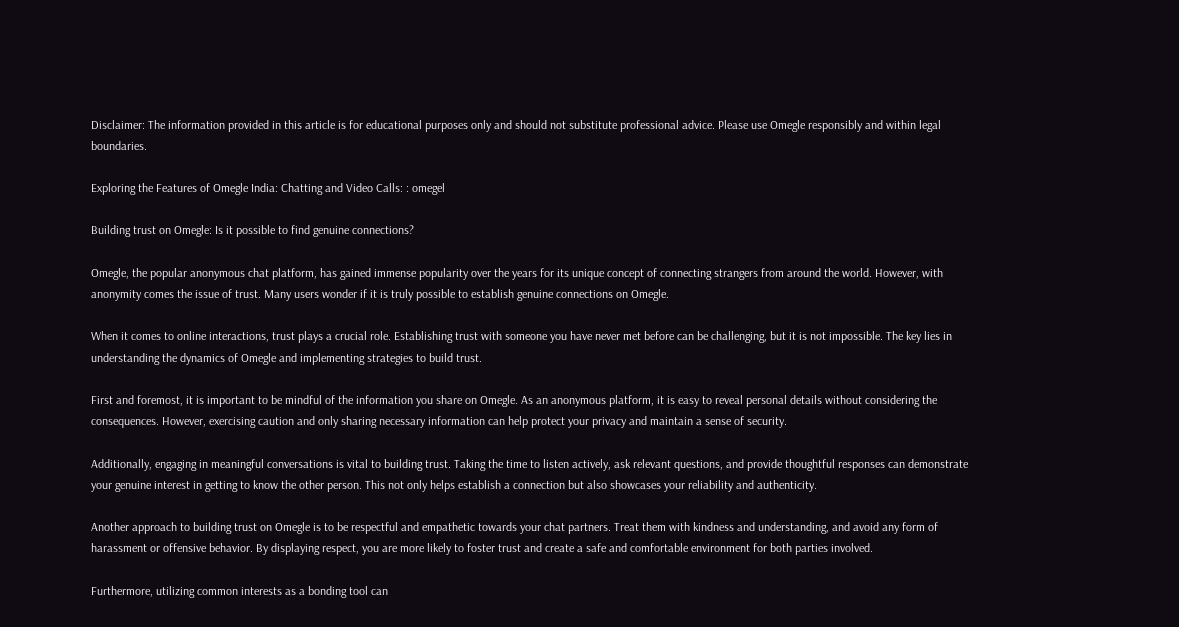Disclaimer: The information provided in this article is for educational purposes only and should not substitute professional advice. Please use Omegle responsibly and within legal boundaries.

Exploring the Features of Omegle India: Chatting and Video Calls: : omegel

Building trust on Omegle: Is it possible to find genuine connections?

Omegle, the popular anonymous chat platform, has gained immense popularity over the years for its unique concept of connecting strangers from around the world. However, with anonymity comes the issue of trust. Many users wonder if it is truly possible to establish genuine connections on Omegle.

When it comes to online interactions, trust plays a crucial role. Establishing trust with someone you have never met before can be challenging, but it is not impossible. The key lies in understanding the dynamics of Omegle and implementing strategies to build trust.

First and foremost, it is important to be mindful of the information you share on Omegle. As an anonymous platform, it is easy to reveal personal details without considering the consequences. However, exercising caution and only sharing necessary information can help protect your privacy and maintain a sense of security.

Additionally, engaging in meaningful conversations is vital to building trust. Taking the time to listen actively, ask relevant questions, and provide thoughtful responses can demonstrate your genuine interest in getting to know the other person. This not only helps establish a connection but also showcases your reliability and authenticity.

Another approach to building trust on Omegle is to be respectful and empathetic towards your chat partners. Treat them with kindness and understanding, and avoid any form of harassment or offensive behavior. By displaying respect, you are more likely to foster trust and create a safe and comfortable environment for both parties involved.

Furthermore, utilizing common interests as a bonding tool can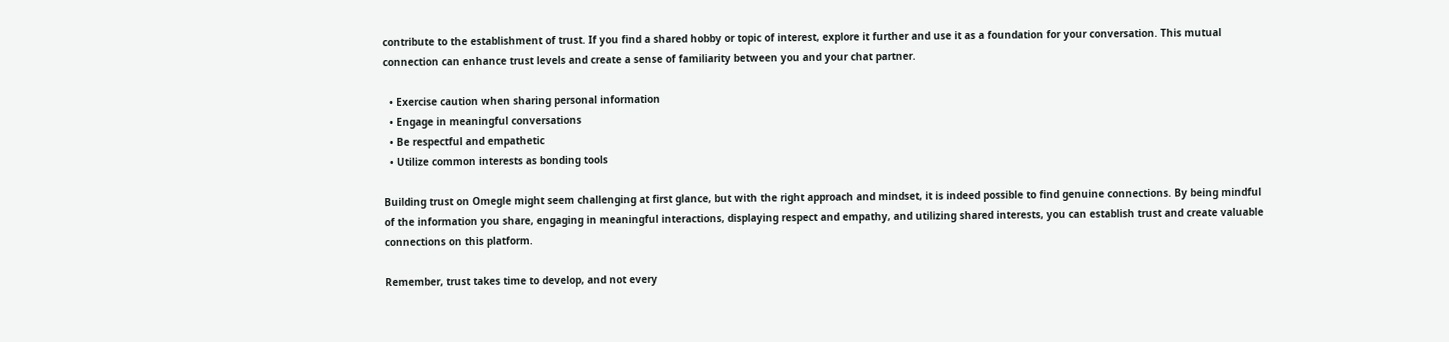contribute to the establishment of trust. If you find a shared hobby or topic of interest, explore it further and use it as a foundation for your conversation. This mutual connection can enhance trust levels and create a sense of familiarity between you and your chat partner.

  • Exercise caution when sharing personal information
  • Engage in meaningful conversations
  • Be respectful and empathetic
  • Utilize common interests as bonding tools

Building trust on Omegle might seem challenging at first glance, but with the right approach and mindset, it is indeed possible to find genuine connections. By being mindful of the information you share, engaging in meaningful interactions, displaying respect and empathy, and utilizing shared interests, you can establish trust and create valuable connections on this platform.

Remember, trust takes time to develop, and not every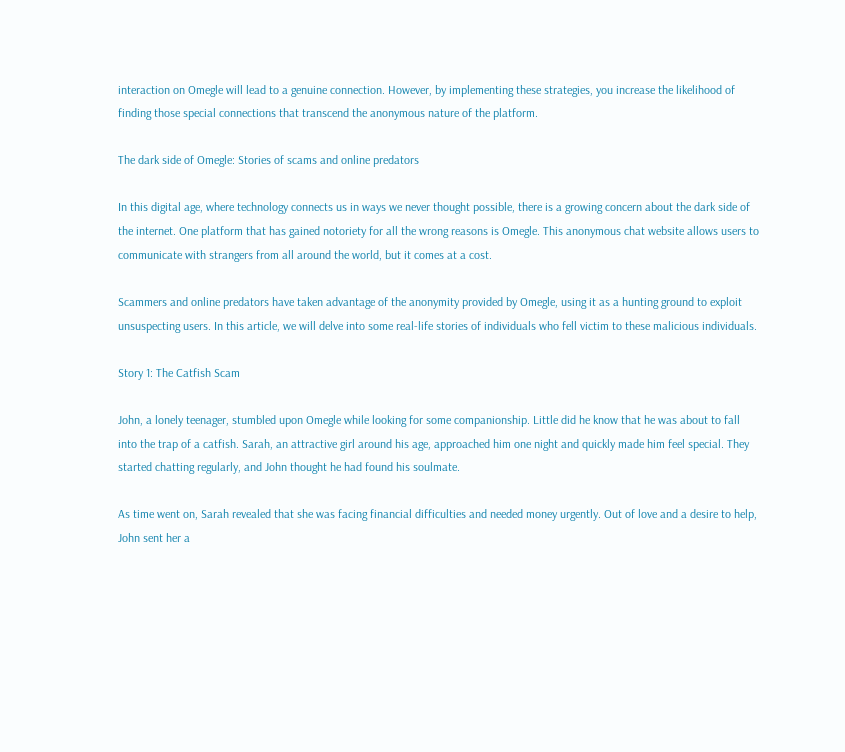interaction on Omegle will lead to a genuine connection. However, by implementing these strategies, you increase the likelihood of finding those special connections that transcend the anonymous nature of the platform.

The dark side of Omegle: Stories of scams and online predators

In this digital age, where technology connects us in ways we never thought possible, there is a growing concern about the dark side of the internet. One platform that has gained notoriety for all the wrong reasons is Omegle. This anonymous chat website allows users to communicate with strangers from all around the world, but it comes at a cost.

Scammers and online predators have taken advantage of the anonymity provided by Omegle, using it as a hunting ground to exploit unsuspecting users. In this article, we will delve into some real-life stories of individuals who fell victim to these malicious individuals.

Story 1: The Catfish Scam

John, a lonely teenager, stumbled upon Omegle while looking for some companionship. Little did he know that he was about to fall into the trap of a catfish. Sarah, an attractive girl around his age, approached him one night and quickly made him feel special. They started chatting regularly, and John thought he had found his soulmate.

As time went on, Sarah revealed that she was facing financial difficulties and needed money urgently. Out of love and a desire to help, John sent her a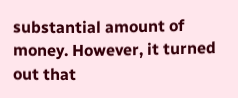substantial amount of money. However, it turned out that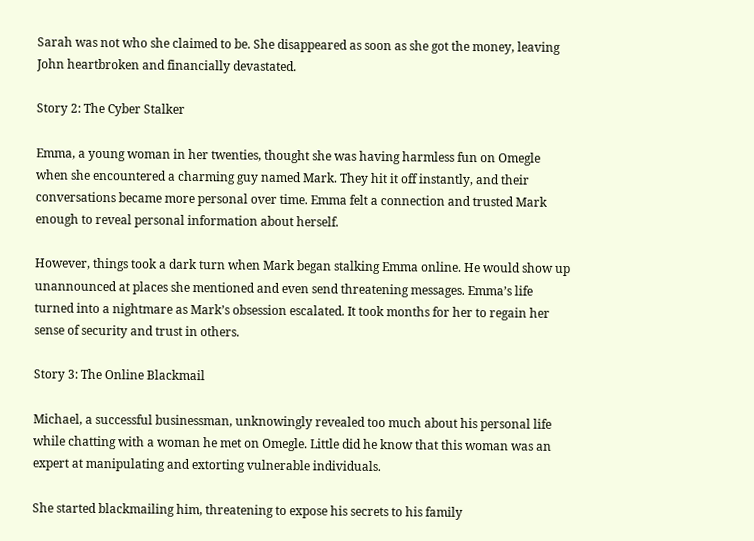Sarah was not who she claimed to be. She disappeared as soon as she got the money, leaving John heartbroken and financially devastated.

Story 2: The Cyber Stalker

Emma, a young woman in her twenties, thought she was having harmless fun on Omegle when she encountered a charming guy named Mark. They hit it off instantly, and their conversations became more personal over time. Emma felt a connection and trusted Mark enough to reveal personal information about herself.

However, things took a dark turn when Mark began stalking Emma online. He would show up unannounced at places she mentioned and even send threatening messages. Emma’s life turned into a nightmare as Mark’s obsession escalated. It took months for her to regain her sense of security and trust in others.

Story 3: The Online Blackmail

Michael, a successful businessman, unknowingly revealed too much about his personal life while chatting with a woman he met on Omegle. Little did he know that this woman was an expert at manipulating and extorting vulnerable individuals.

She started blackmailing him, threatening to expose his secrets to his family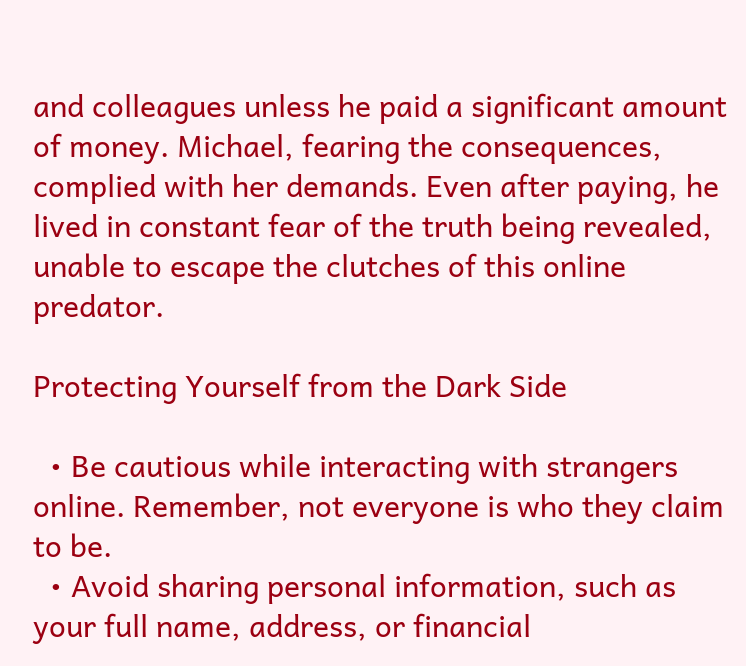and colleagues unless he paid a significant amount of money. Michael, fearing the consequences, complied with her demands. Even after paying, he lived in constant fear of the truth being revealed, unable to escape the clutches of this online predator.

Protecting Yourself from the Dark Side

  • Be cautious while interacting with strangers online. Remember, not everyone is who they claim to be.
  • Avoid sharing personal information, such as your full name, address, or financial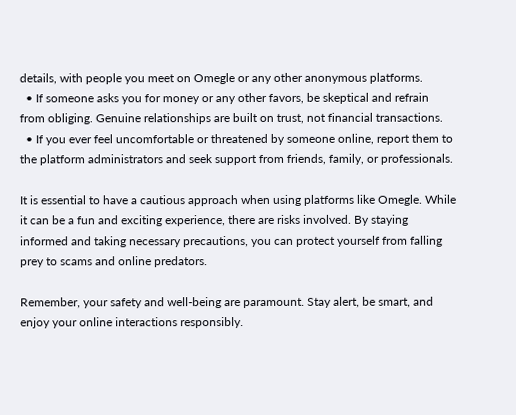details, with people you meet on Omegle or any other anonymous platforms.
  • If someone asks you for money or any other favors, be skeptical and refrain from obliging. Genuine relationships are built on trust, not financial transactions.
  • If you ever feel uncomfortable or threatened by someone online, report them to the platform administrators and seek support from friends, family, or professionals.

It is essential to have a cautious approach when using platforms like Omegle. While it can be a fun and exciting experience, there are risks involved. By staying informed and taking necessary precautions, you can protect yourself from falling prey to scams and online predators.

Remember, your safety and well-being are paramount. Stay alert, be smart, and enjoy your online interactions responsibly.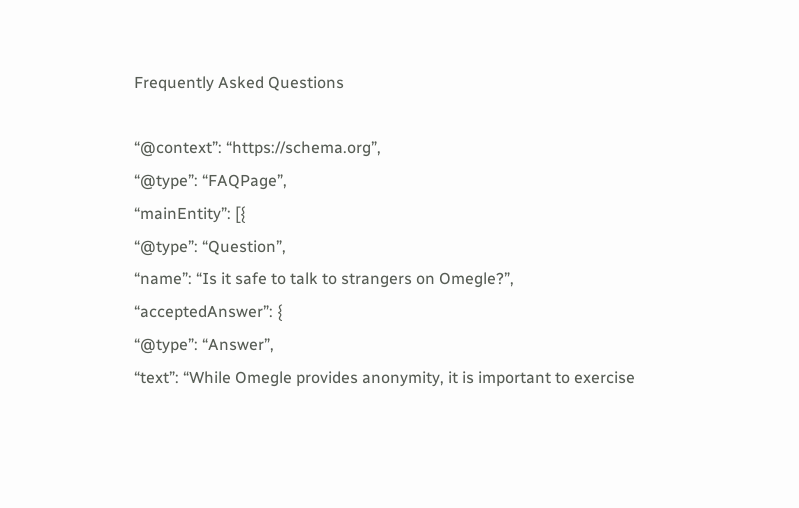Frequently Asked Questions

“@context”: “https://schema.org”,
“@type”: “FAQPage”,
“mainEntity”: [{
“@type”: “Question”,
“name”: “Is it safe to talk to strangers on Omegle?”,
“acceptedAnswer”: {
“@type”: “Answer”,
“text”: “While Omegle provides anonymity, it is important to exercise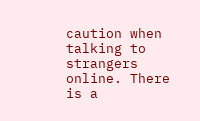caution when talking to strangers online. There is a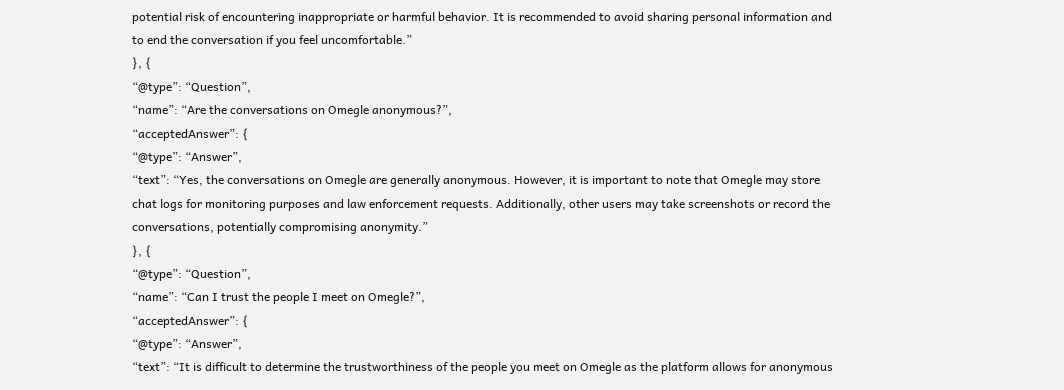potential risk of encountering inappropriate or harmful behavior. It is recommended to avoid sharing personal information and to end the conversation if you feel uncomfortable.”
}, {
“@type”: “Question”,
“name”: “Are the conversations on Omegle anonymous?”,
“acceptedAnswer”: {
“@type”: “Answer”,
“text”: “Yes, the conversations on Omegle are generally anonymous. However, it is important to note that Omegle may store chat logs for monitoring purposes and law enforcement requests. Additionally, other users may take screenshots or record the conversations, potentially compromising anonymity.”
}, {
“@type”: “Question”,
“name”: “Can I trust the people I meet on Omegle?”,
“acceptedAnswer”: {
“@type”: “Answer”,
“text”: “It is difficult to determine the trustworthiness of the people you meet on Omegle as the platform allows for anonymous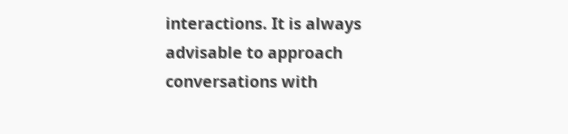interactions. It is always advisable to approach conversations with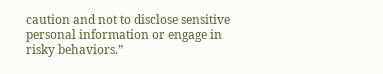caution and not to disclose sensitive personal information or engage in risky behaviors.”